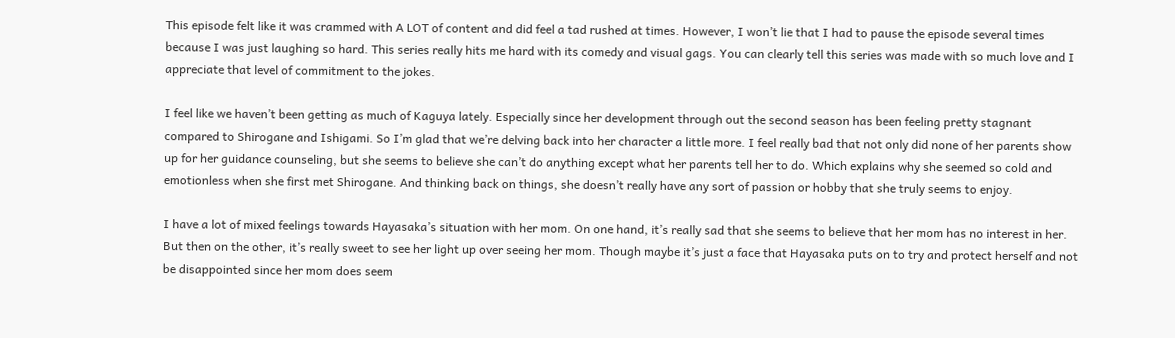This episode felt like it was crammed with A LOT of content and did feel a tad rushed at times. However, I won’t lie that I had to pause the episode several times because I was just laughing so hard. This series really hits me hard with its comedy and visual gags. You can clearly tell this series was made with so much love and I appreciate that level of commitment to the jokes.

I feel like we haven’t been getting as much of Kaguya lately. Especially since her development through out the second season has been feeling pretty stagnant compared to Shirogane and Ishigami. So I’m glad that we’re delving back into her character a little more. I feel really bad that not only did none of her parents show up for her guidance counseling, but she seems to believe she can’t do anything except what her parents tell her to do. Which explains why she seemed so cold and emotionless when she first met Shirogane. And thinking back on things, she doesn’t really have any sort of passion or hobby that she truly seems to enjoy.

I have a lot of mixed feelings towards Hayasaka’s situation with her mom. On one hand, it’s really sad that she seems to believe that her mom has no interest in her. But then on the other, it’s really sweet to see her light up over seeing her mom. Though maybe it’s just a face that Hayasaka puts on to try and protect herself and not be disappointed since her mom does seem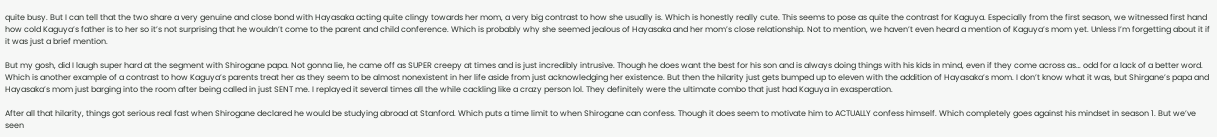quite busy. But I can tell that the two share a very genuine and close bond with Hayasaka acting quite clingy towards her mom, a very big contrast to how she usually is. Which is honestly really cute. This seems to pose as quite the contrast for Kaguya. Especially from the first season, we witnessed first hand how cold Kaguya’s father is to her so it’s not surprising that he wouldn’t come to the parent and child conference. Which is probably why she seemed jealous of Hayasaka and her mom’s close relationship. Not to mention, we haven’t even heard a mention of Kaguya’s mom yet. Unless I’m forgetting about it if it was just a brief mention.

But my gosh, did I laugh super hard at the segment with Shirogane papa. Not gonna lie, he came off as SUPER creepy at times and is just incredibly intrusive. Though he does want the best for his son and is always doing things with his kids in mind, even if they come across as… odd for a lack of a better word. Which is another example of a contrast to how Kaguya’s parents treat her as they seem to be almost nonexistent in her life aside from just acknowledging her existence. But then the hilarity just gets bumped up to eleven with the addition of Hayasaka’s mom. I don’t know what it was, but Shirgane’s papa and Hayasaka’s mom just barging into the room after being called in just SENT me. I replayed it several times all the while cackling like a crazy person lol. They definitely were the ultimate combo that just had Kaguya in exasperation.

After all that hilarity, things got serious real fast when Shirogane declared he would be studying abroad at Stanford. Which puts a time limit to when Shirogane can confess. Though it does seem to motivate him to ACTUALLY confess himself. Which completely goes against his mindset in season 1. But we’ve seen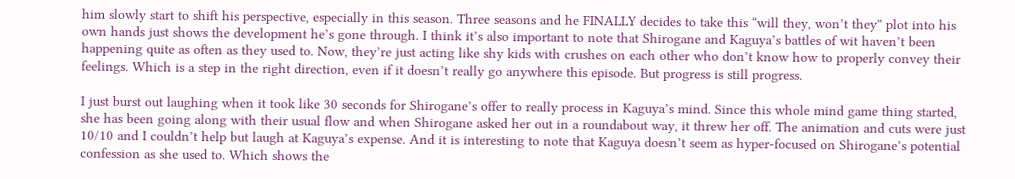him slowly start to shift his perspective, especially in this season. Three seasons and he FINALLY decides to take this “will they, won’t they” plot into his own hands just shows the development he’s gone through. I think it’s also important to note that Shirogane and Kaguya’s battles of wit haven’t been happening quite as often as they used to. Now, they’re just acting like shy kids with crushes on each other who don’t know how to properly convey their feelings. Which is a step in the right direction, even if it doesn’t really go anywhere this episode. But progress is still progress.

I just burst out laughing when it took like 30 seconds for Shirogane’s offer to really process in Kaguya’s mind. Since this whole mind game thing started, she has been going along with their usual flow and when Shirogane asked her out in a roundabout way, it threw her off. The animation and cuts were just 10/10 and I couldn’t help but laugh at Kaguya’s expense. And it is interesting to note that Kaguya doesn’t seem as hyper-focused on Shirogane’s potential confession as she used to. Which shows the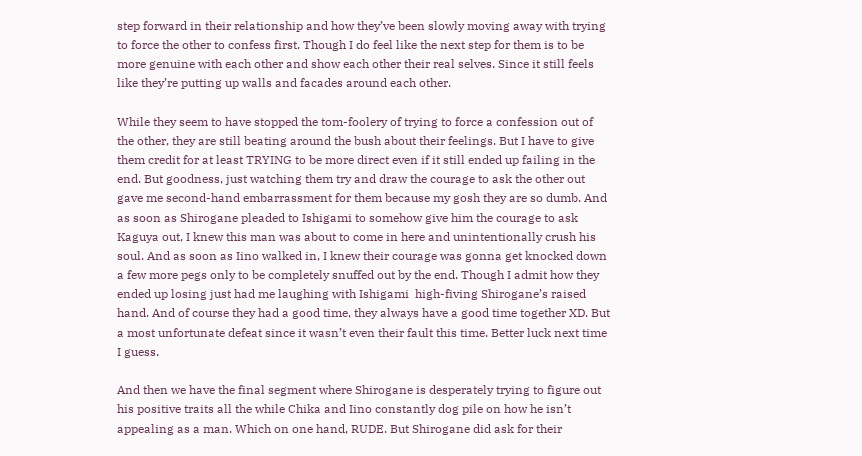step forward in their relationship and how they’ve been slowly moving away with trying to force the other to confess first. Though I do feel like the next step for them is to be more genuine with each other and show each other their real selves. Since it still feels like they’re putting up walls and facades around each other.

While they seem to have stopped the tom-foolery of trying to force a confession out of the other, they are still beating around the bush about their feelings. But I have to give them credit for at least TRYING to be more direct even if it still ended up failing in the end. But goodness, just watching them try and draw the courage to ask the other out gave me second-hand embarrassment for them because my gosh they are so dumb. And as soon as Shirogane pleaded to Ishigami to somehow give him the courage to ask Kaguya out, I knew this man was about to come in here and unintentionally crush his soul. And as soon as Iino walked in, I knew their courage was gonna get knocked down a few more pegs only to be completely snuffed out by the end. Though I admit how they ended up losing just had me laughing with Ishigami  high-fiving Shirogane’s raised hand. And of course they had a good time, they always have a good time together XD. But a most unfortunate defeat since it wasn’t even their fault this time. Better luck next time I guess.

And then we have the final segment where Shirogane is desperately trying to figure out his positive traits all the while Chika and Iino constantly dog pile on how he isn’t appealing as a man. Which on one hand, RUDE. But Shirogane did ask for their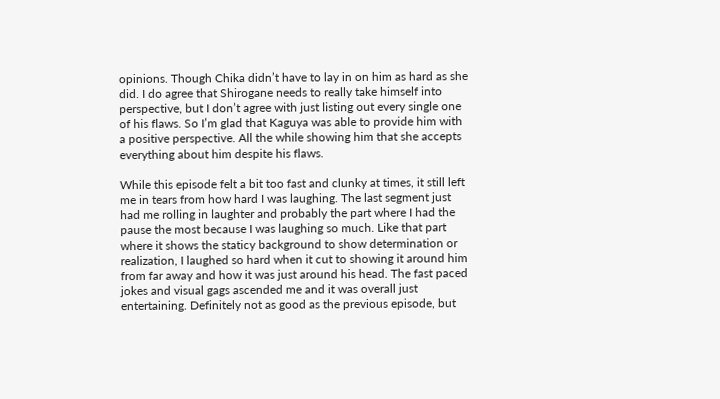opinions. Though Chika didn’t have to lay in on him as hard as she did. I do agree that Shirogane needs to really take himself into perspective, but I don’t agree with just listing out every single one of his flaws. So I’m glad that Kaguya was able to provide him with a positive perspective. All the while showing him that she accepts everything about him despite his flaws.

While this episode felt a bit too fast and clunky at times, it still left me in tears from how hard I was laughing. The last segment just had me rolling in laughter and probably the part where I had the pause the most because I was laughing so much. Like that part where it shows the staticy background to show determination or realization, I laughed so hard when it cut to showing it around him from far away and how it was just around his head. The fast paced jokes and visual gags ascended me and it was overall just entertaining. Definitely not as good as the previous episode, but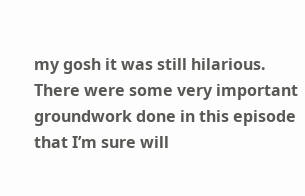my gosh it was still hilarious. There were some very important groundwork done in this episode that I’m sure will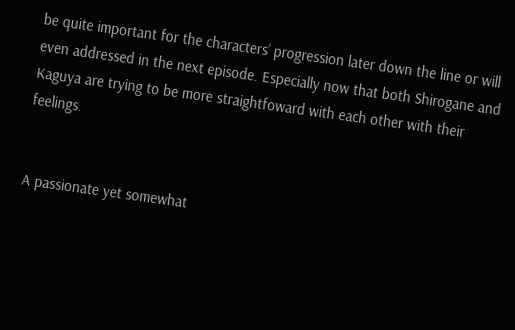be quite important for the characters’ progression later down the line or will even addressed in the next episode. Especially now that both Shirogane and Kaguya are trying to be more straightfoward with each other with their feelings.


A passionate yet somewhat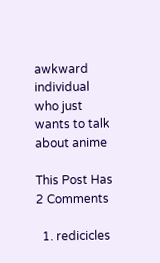awkward individual who just wants to talk about anime

This Post Has 2 Comments

  1. redicicles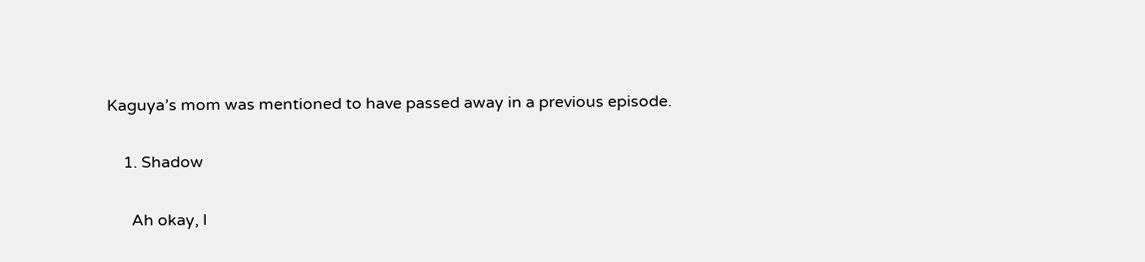Kaguya’s mom was mentioned to have passed away in a previous episode.

    1. Shadow

      Ah okay, I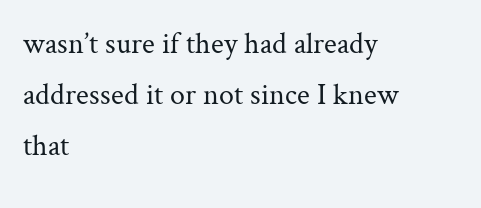wasn’t sure if they had already addressed it or not since I knew that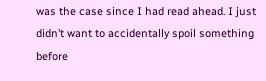was the case since I had read ahead. I just didn’t want to accidentally spoil something before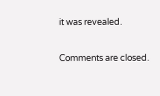it was revealed.

Comments are closed.